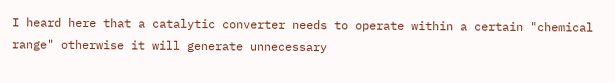I heard here that a catalytic converter needs to operate within a certain "chemical range" otherwise it will generate unnecessary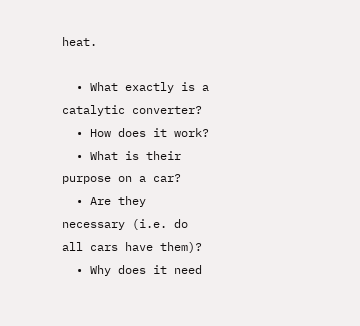heat.

  • What exactly is a catalytic converter?
  • How does it work?
  • What is their purpose on a car?
  • Are they necessary (i.e. do all cars have them)?
  • Why does it need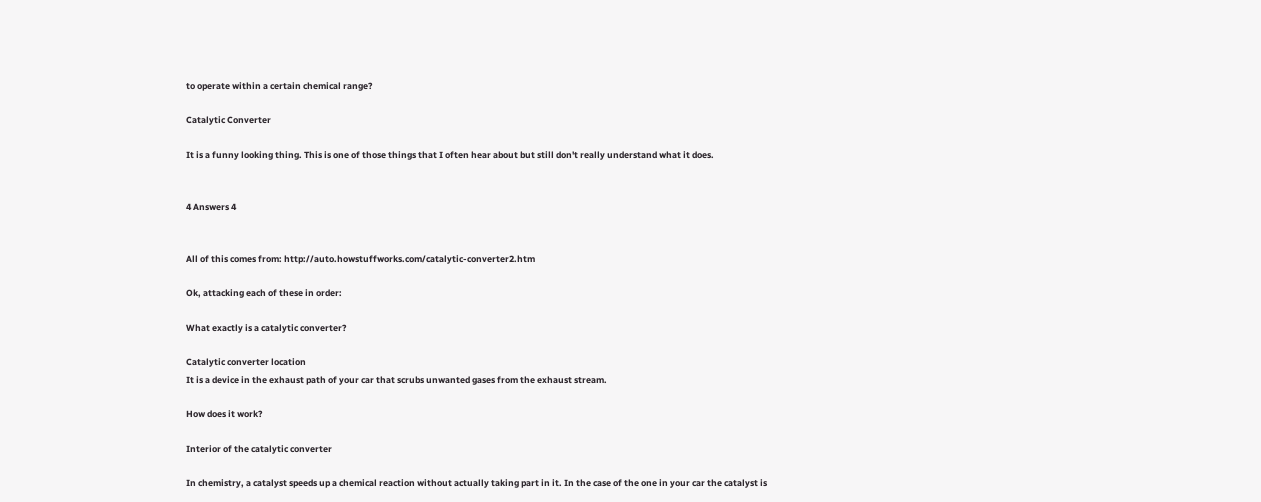to operate within a certain chemical range?

Catalytic Converter

It is a funny looking thing. This is one of those things that I often hear about but still don't really understand what it does.


4 Answers 4


All of this comes from: http://auto.howstuffworks.com/catalytic-converter2.htm

Ok, attacking each of these in order:

What exactly is a catalytic converter?

Catalytic converter location
It is a device in the exhaust path of your car that scrubs unwanted gases from the exhaust stream.

How does it work?

Interior of the catalytic converter

In chemistry, a catalyst speeds up a chemical reaction without actually taking part in it. In the case of the one in your car the catalyst is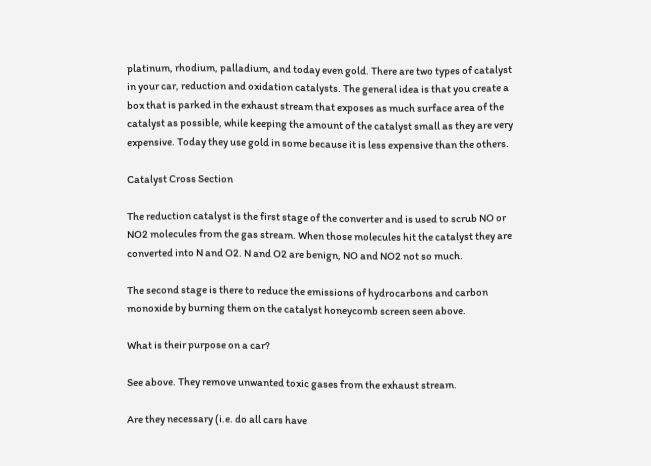platinum, rhodium, palladium, and today even gold. There are two types of catalyst in your car, reduction and oxidation catalysts. The general idea is that you create a box that is parked in the exhaust stream that exposes as much surface area of the catalyst as possible, while keeping the amount of the catalyst small as they are very expensive. Today they use gold in some because it is less expensive than the others.

Catalyst Cross Section

The reduction catalyst is the first stage of the converter and is used to scrub NO or NO2 molecules from the gas stream. When those molecules hit the catalyst they are converted into N and O2. N and O2 are benign, NO and NO2 not so much.

The second stage is there to reduce the emissions of hydrocarbons and carbon monoxide by burning them on the catalyst honeycomb screen seen above.

What is their purpose on a car?

See above. They remove unwanted toxic gases from the exhaust stream.

Are they necessary (i.e. do all cars have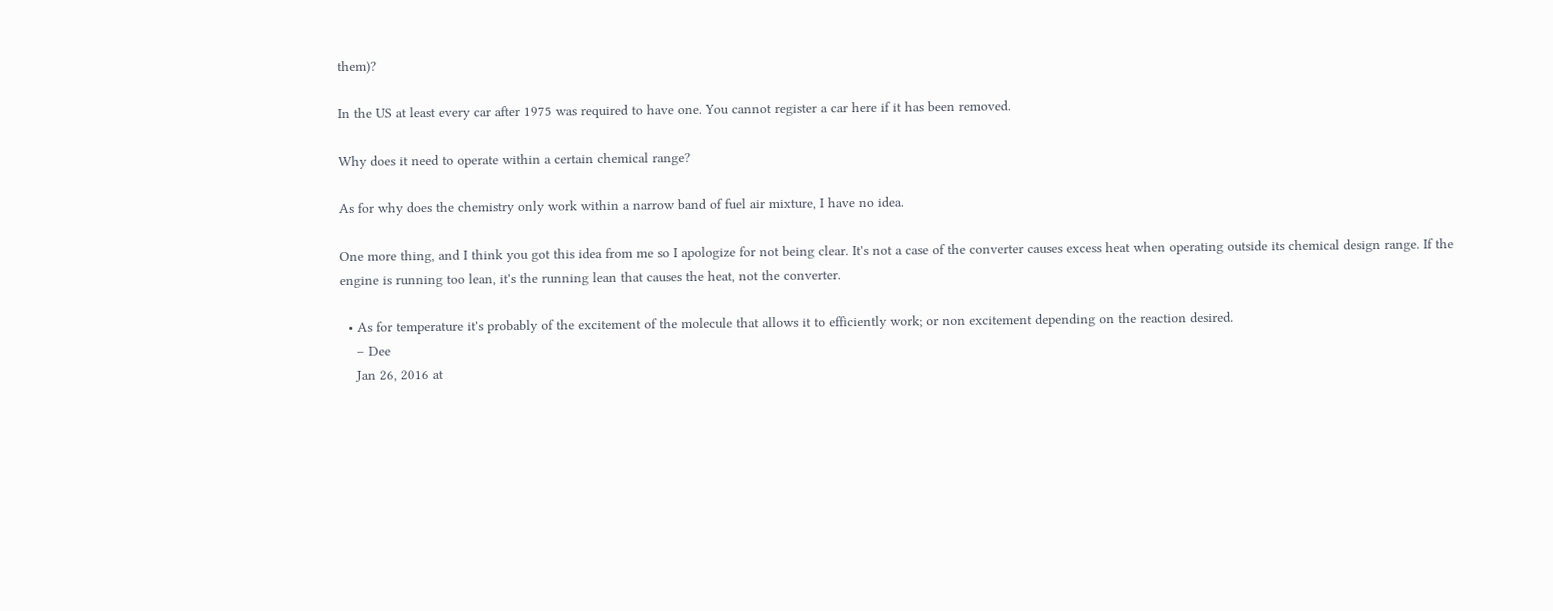them)?

In the US at least every car after 1975 was required to have one. You cannot register a car here if it has been removed.

Why does it need to operate within a certain chemical range?

As for why does the chemistry only work within a narrow band of fuel air mixture, I have no idea.

One more thing, and I think you got this idea from me so I apologize for not being clear. It's not a case of the converter causes excess heat when operating outside its chemical design range. If the engine is running too lean, it's the running lean that causes the heat, not the converter.

  • As for temperature it's probably of the excitement of the molecule that allows it to efficiently work; or non excitement depending on the reaction desired.
    – Dee
    Jan 26, 2016 at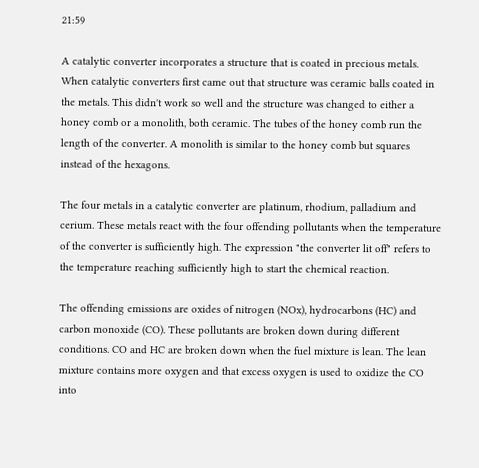21:59

A catalytic converter incorporates a structure that is coated in precious metals. When catalytic converters first came out that structure was ceramic balls coated in the metals. This didn't work so well and the structure was changed to either a honey comb or a monolith, both ceramic. The tubes of the honey comb run the length of the converter. A monolith is similar to the honey comb but squares instead of the hexagons.

The four metals in a catalytic converter are platinum, rhodium, palladium and cerium. These metals react with the four offending pollutants when the temperature of the converter is sufficiently high. The expression "the converter lit off" refers to the temperature reaching sufficiently high to start the chemical reaction.

The offending emissions are oxides of nitrogen (NOx), hydrocarbons (HC) and carbon monoxide (CO). These pollutants are broken down during different conditions. CO and HC are broken down when the fuel mixture is lean. The lean mixture contains more oxygen and that excess oxygen is used to oxidize the CO into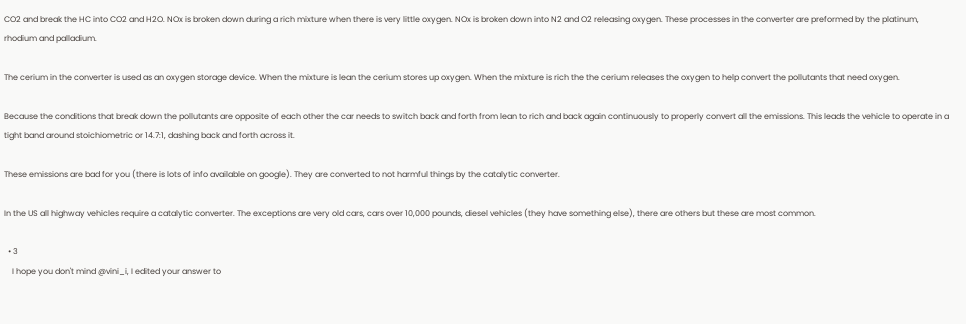CO2 and break the HC into CO2 and H2O. NOx is broken down during a rich mixture when there is very little oxygen. NOx is broken down into N2 and O2 releasing oxygen. These processes in the converter are preformed by the platinum, rhodium and palladium.

The cerium in the converter is used as an oxygen storage device. When the mixture is lean the cerium stores up oxygen. When the mixture is rich the the cerium releases the oxygen to help convert the pollutants that need oxygen.

Because the conditions that break down the pollutants are opposite of each other the car needs to switch back and forth from lean to rich and back again continuously to properly convert all the emissions. This leads the vehicle to operate in a tight band around stoichiometric or 14.7:1, dashing back and forth across it.

These emissions are bad for you (there is lots of info available on google). They are converted to not harmful things by the catalytic converter.

In the US all highway vehicles require a catalytic converter. The exceptions are very old cars, cars over 10,000 pounds, diesel vehicles (they have something else), there are others but these are most common.

  • 3
    I hope you don't mind @vini_i, I edited your answer to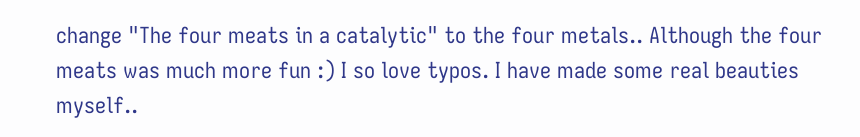change "The four meats in a catalytic" to the four metals.. Although the four meats was much more fun :) I so love typos. I have made some real beauties myself..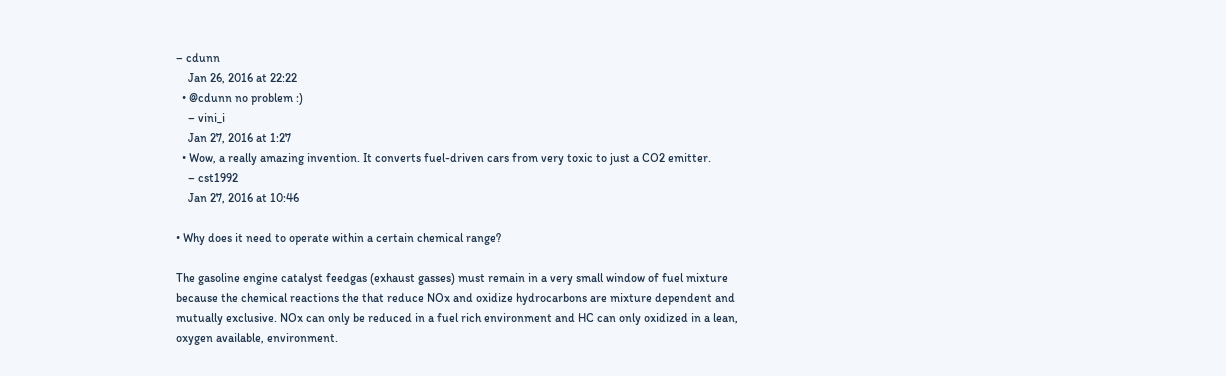– cdunn
    Jan 26, 2016 at 22:22
  • @cdunn no problem :)
    – vini_i
    Jan 27, 2016 at 1:27
  • Wow, a really amazing invention. It converts fuel-driven cars from very toxic to just a CO2 emitter.
    – cst1992
    Jan 27, 2016 at 10:46

• Why does it need to operate within a certain chemical range?

The gasoline engine catalyst feedgas (exhaust gasses) must remain in a very small window of fuel mixture because the chemical reactions the that reduce NOx and oxidize hydrocarbons are mixture dependent and mutually exclusive. NOx can only be reduced in a fuel rich environment and HC can only oxidized in a lean, oxygen available, environment.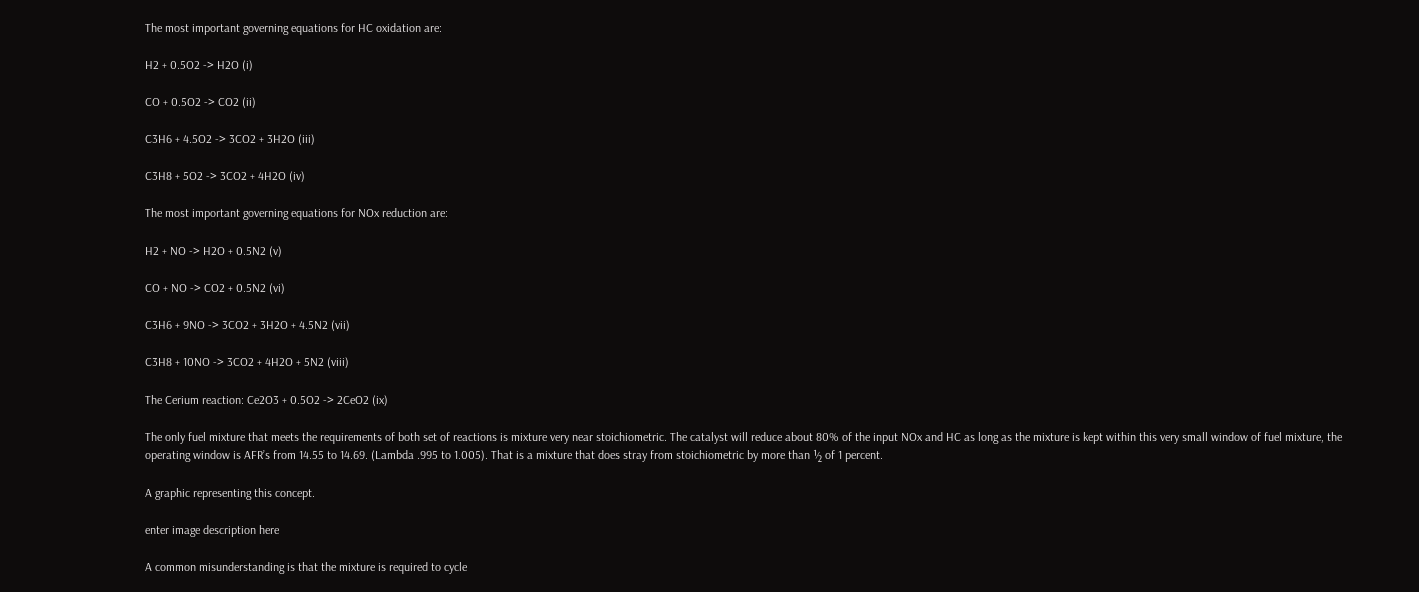The most important governing equations for HC oxidation are:

H2 + 0.5O2 -> H2O (i)

CO + 0.5O2 -> CO2 (ii)

C3H6 + 4.5O2 -> 3CO2 + 3H2O (iii)

C3H8 + 5O2 -> 3CO2 + 4H2O (iv)

The most important governing equations for NOx reduction are:

H2 + NO -> H2O + 0.5N2 (v)

CO + NO -> CO2 + 0.5N2 (vi)

C3H6 + 9NO -> 3CO2 + 3H2O + 4.5N2 (vii)

C3H8 + 10NO -> 3CO2 + 4H2O + 5N2 (viii)

The Cerium reaction: Ce2O3 + 0.5O2 -> 2CeO2 (ix)

The only fuel mixture that meets the requirements of both set of reactions is mixture very near stoichiometric. The catalyst will reduce about 80% of the input NOx and HC as long as the mixture is kept within this very small window of fuel mixture, the operating window is AFR’s from 14.55 to 14.69. (Lambda .995 to 1.005). That is a mixture that does stray from stoichiometric by more than ½ of 1 percent.

A graphic representing this concept.

enter image description here

A common misunderstanding is that the mixture is required to cycle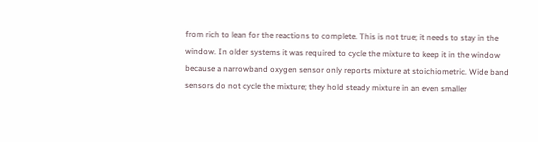from rich to lean for the reactions to complete. This is not true; it needs to stay in the window. In older systems it was required to cycle the mixture to keep it in the window because a narrowband oxygen sensor only reports mixture at stoichiometric. Wide band sensors do not cycle the mixture; they hold steady mixture in an even smaller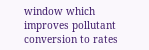window which improves pollutant conversion to rates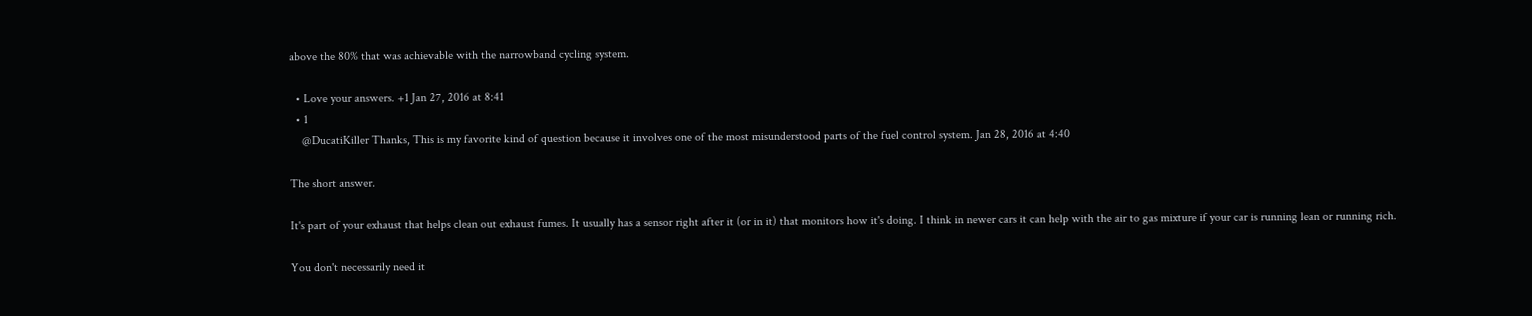above the 80% that was achievable with the narrowband cycling system.

  • Love your answers. +1 Jan 27, 2016 at 8:41
  • 1
    @DucatiKiller Thanks, This is my favorite kind of question because it involves one of the most misunderstood parts of the fuel control system. Jan 28, 2016 at 4:40

The short answer.

It's part of your exhaust that helps clean out exhaust fumes. It usually has a sensor right after it (or in it) that monitors how it's doing. I think in newer cars it can help with the air to gas mixture if your car is running lean or running rich.

You don't necessarily need it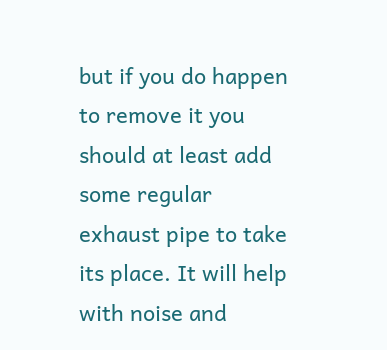but if you do happen to remove it you should at least add some regular exhaust pipe to take its place. It will help with noise and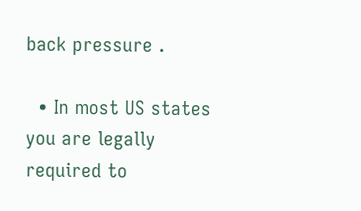back pressure .

  • In most US states you are legally required to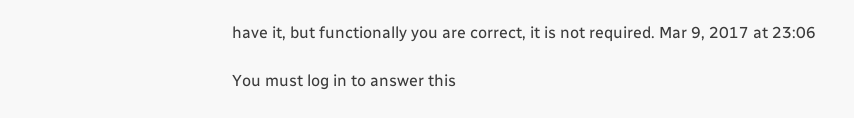have it, but functionally you are correct, it is not required. Mar 9, 2017 at 23:06

You must log in to answer this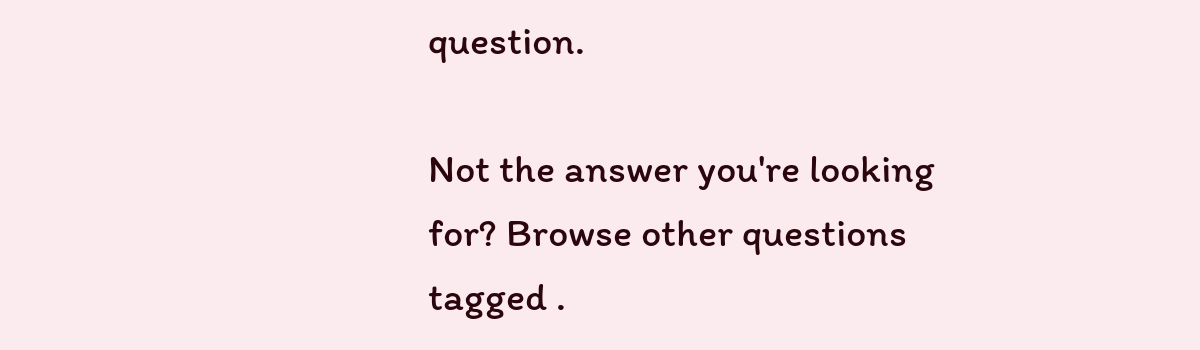question.

Not the answer you're looking for? Browse other questions tagged .